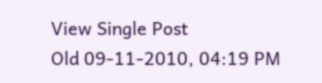View Single Post
Old 09-11-2010, 04:19 PM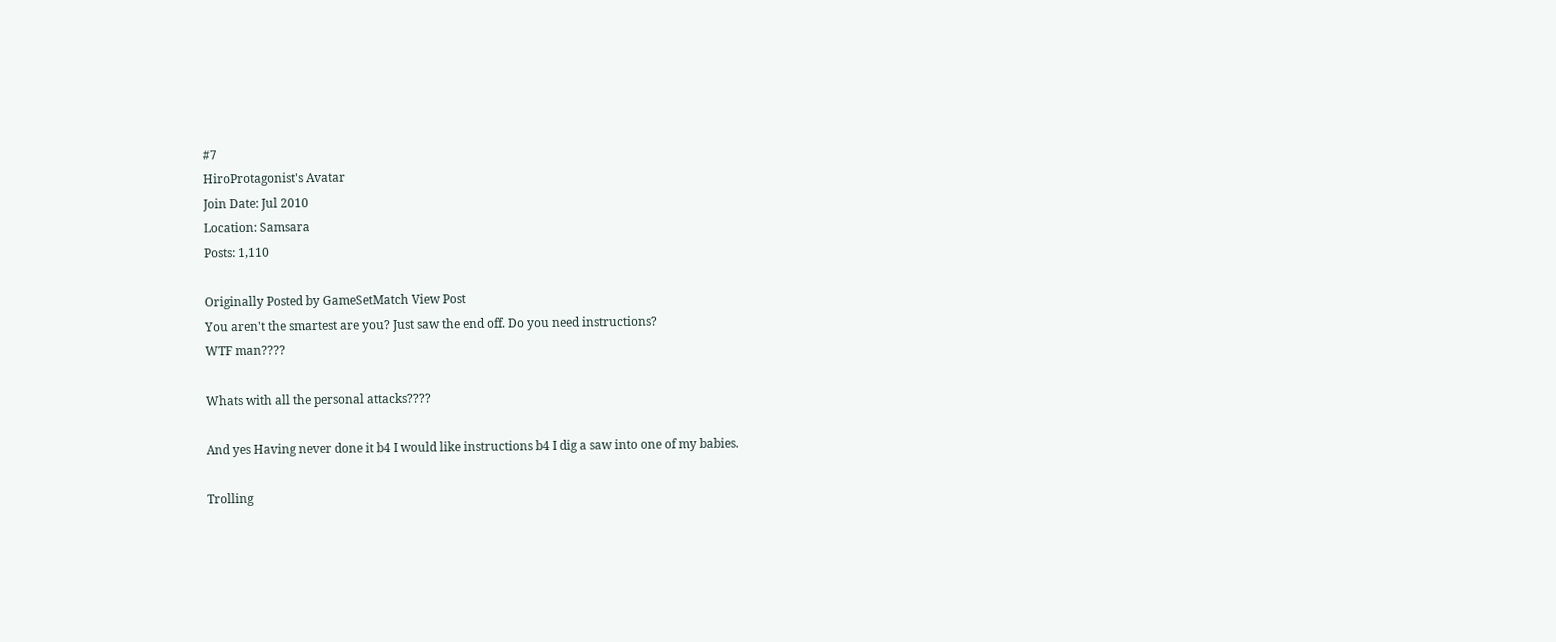#7
HiroProtagonist's Avatar
Join Date: Jul 2010
Location: Samsara
Posts: 1,110

Originally Posted by GameSetMatch View Post
You aren't the smartest are you? Just saw the end off. Do you need instructions?
WTF man????

Whats with all the personal attacks????

And yes Having never done it b4 I would like instructions b4 I dig a saw into one of my babies.

Trolling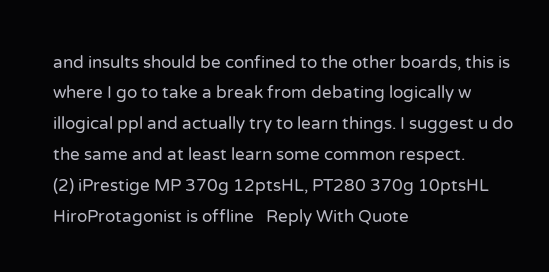and insults should be confined to the other boards, this is where I go to take a break from debating logically w illogical ppl and actually try to learn things. I suggest u do the same and at least learn some common respect.
(2) iPrestige MP 370g 12ptsHL, PT280 370g 10ptsHL
HiroProtagonist is offline   Reply With Quote